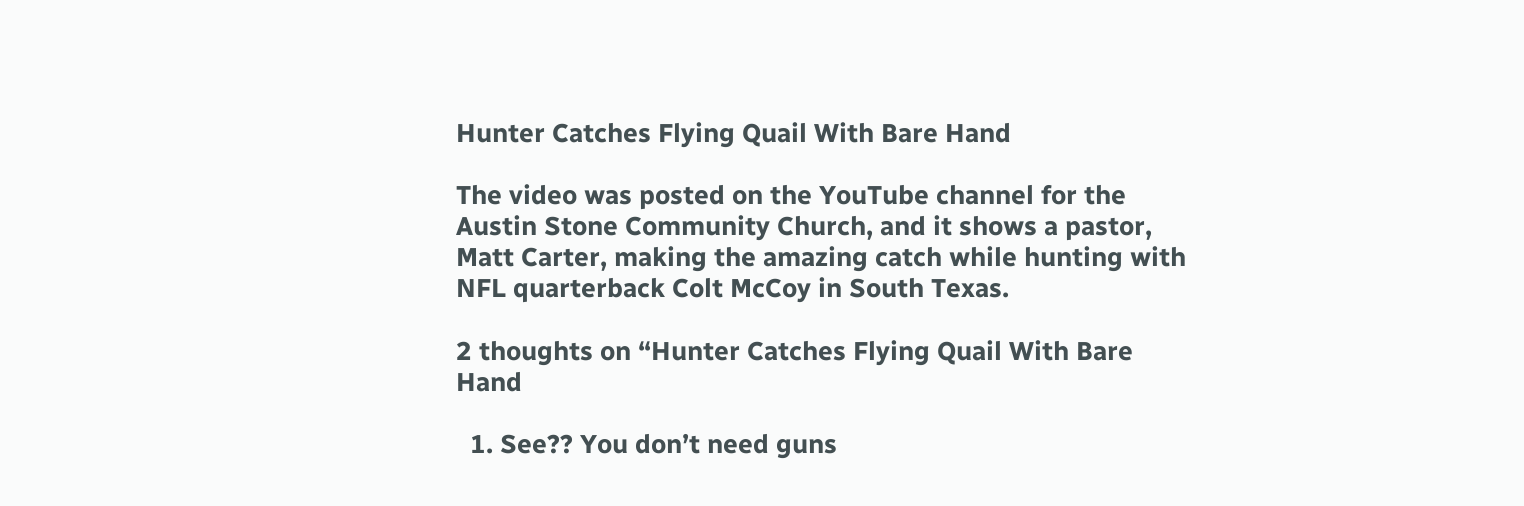Hunter Catches Flying Quail With Bare Hand

The video was posted on the YouTube channel for the Austin Stone Community Church, and it shows a pastor, Matt Carter, making the amazing catch while hunting with NFL quarterback Colt McCoy in South Texas.

2 thoughts on “Hunter Catches Flying Quail With Bare Hand

  1. See?? You don’t need guns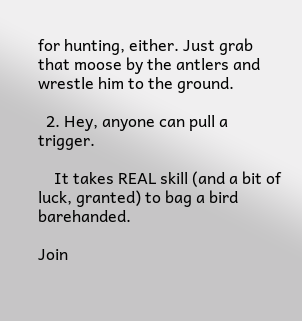for hunting, either. Just grab that moose by the antlers and wrestle him to the ground.

  2. Hey, anyone can pull a trigger.

    It takes REAL skill (and a bit of luck, granted) to bag a bird barehanded.

Join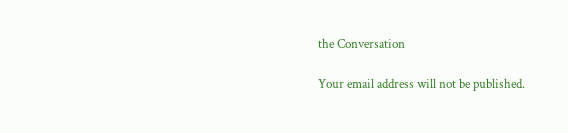the Conversation

Your email address will not be published.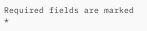Required fields are marked *